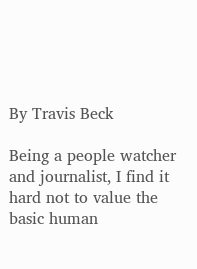By Travis Beck

Being a people watcher and journalist, I find it hard not to value the basic human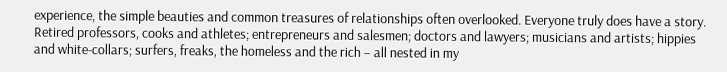experience, the simple beauties and common treasures of relationships often overlooked. Everyone truly does have a story.
Retired professors, cooks and athletes; entrepreneurs and salesmen; doctors and lawyers; musicians and artists; hippies and white-collars; surfers, freaks, the homeless and the rich – all nested in my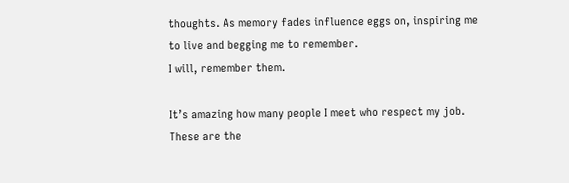thoughts. As memory fades influence eggs on, inspiring me to live and begging me to remember.
I will, remember them.

It’s amazing how many people I meet who respect my job. These are the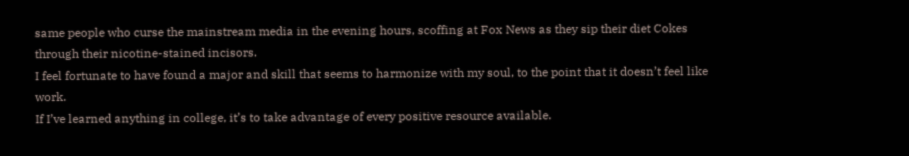same people who curse the mainstream media in the evening hours, scoffing at Fox News as they sip their diet Cokes through their nicotine-stained incisors.
I feel fortunate to have found a major and skill that seems to harmonize with my soul, to the point that it doesn’t feel like work.
If I’ve learned anything in college, it’s to take advantage of every positive resource available.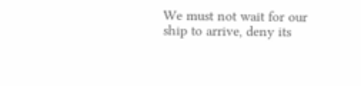We must not wait for our ship to arrive, deny its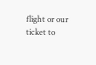flight or our ticket to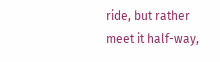ride, but rather meet it half-way,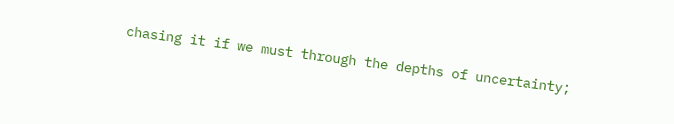chasing it if we must through the depths of uncertainty;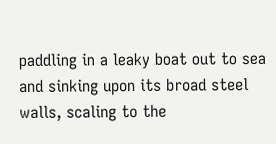paddling in a leaky boat out to sea and sinking upon its broad steel walls, scaling to the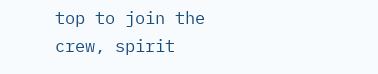top to join the crew, spirit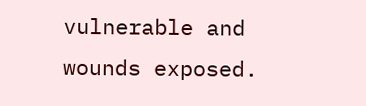vulnerable and wounds exposed.